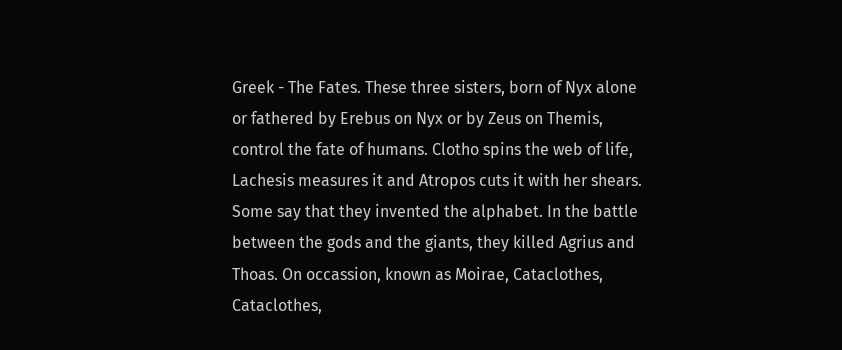Greek - The Fates. These three sisters, born of Nyx alone or fathered by Erebus on Nyx or by Zeus on Themis, control the fate of humans. Clotho spins the web of life, Lachesis measures it and Atropos cuts it with her shears. Some say that they invented the alphabet. In the battle between the gods and the giants, they killed Agrius and Thoas. On occassion, known as Moirae, Cataclothes, Cataclothes,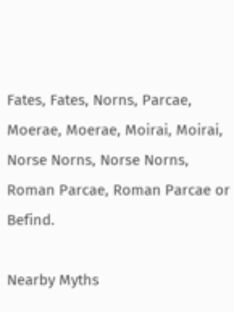Fates, Fates, Norns, Parcae, Moerae, Moerae, Moirai, Moirai, Norse Norns, Norse Norns, Roman Parcae, Roman Parcae or Befind.

Nearby Myths